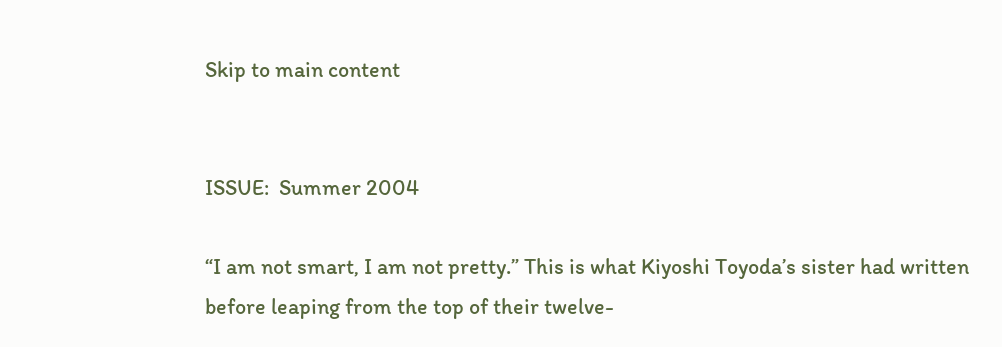Skip to main content


ISSUE:  Summer 2004

“I am not smart, I am not pretty.” This is what Kiyoshi Toyoda’s sister had written before leaping from the top of their twelve-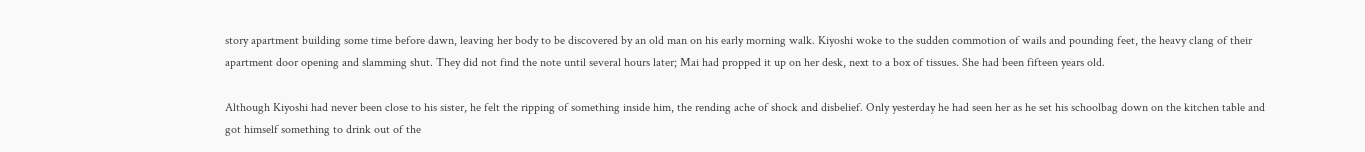story apartment building some time before dawn, leaving her body to be discovered by an old man on his early morning walk. Kiyoshi woke to the sudden commotion of wails and pounding feet, the heavy clang of their apartment door opening and slamming shut. They did not find the note until several hours later; Mai had propped it up on her desk, next to a box of tissues. She had been fifteen years old.

Although Kiyoshi had never been close to his sister, he felt the ripping of something inside him, the rending ache of shock and disbelief. Only yesterday he had seen her as he set his schoolbag down on the kitchen table and got himself something to drink out of the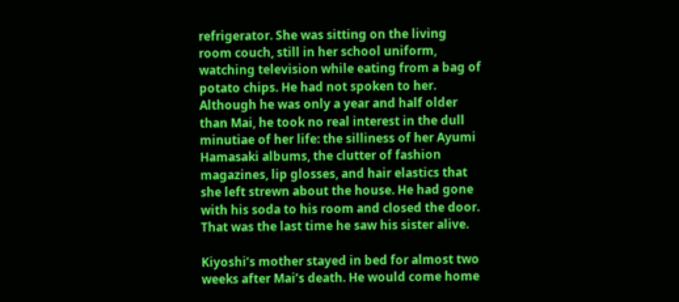refrigerator. She was sitting on the living room couch, still in her school uniform, watching television while eating from a bag of potato chips. He had not spoken to her. Although he was only a year and half older than Mai, he took no real interest in the dull minutiae of her life: the silliness of her Ayumi Hamasaki albums, the clutter of fashion magazines, lip glosses, and hair elastics that she left strewn about the house. He had gone with his soda to his room and closed the door. That was the last time he saw his sister alive.

Kiyoshi’s mother stayed in bed for almost two weeks after Mai’s death. He would come home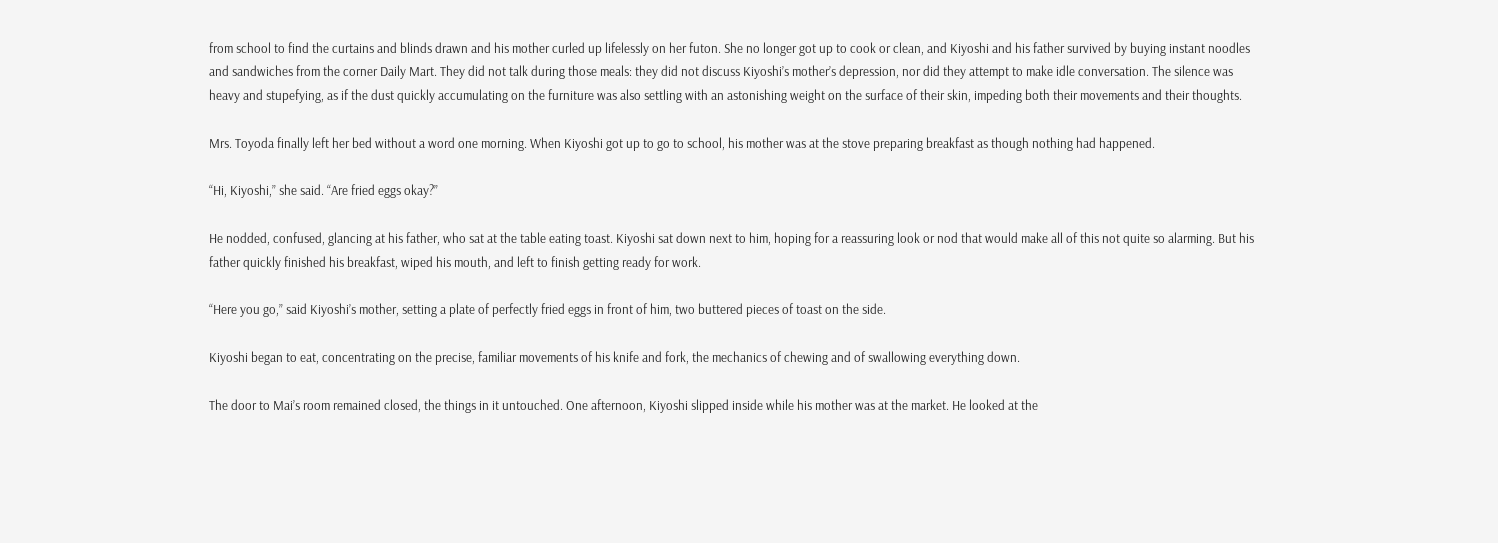from school to find the curtains and blinds drawn and his mother curled up lifelessly on her futon. She no longer got up to cook or clean, and Kiyoshi and his father survived by buying instant noodles and sandwiches from the corner Daily Mart. They did not talk during those meals: they did not discuss Kiyoshi’s mother’s depression, nor did they attempt to make idle conversation. The silence was heavy and stupefying, as if the dust quickly accumulating on the furniture was also settling with an astonishing weight on the surface of their skin, impeding both their movements and their thoughts.

Mrs. Toyoda finally left her bed without a word one morning. When Kiyoshi got up to go to school, his mother was at the stove preparing breakfast as though nothing had happened.

“Hi, Kiyoshi,” she said. “Are fried eggs okay?”

He nodded, confused, glancing at his father, who sat at the table eating toast. Kiyoshi sat down next to him, hoping for a reassuring look or nod that would make all of this not quite so alarming. But his father quickly finished his breakfast, wiped his mouth, and left to finish getting ready for work.

“Here you go,” said Kiyoshi’s mother, setting a plate of perfectly fried eggs in front of him, two buttered pieces of toast on the side.

Kiyoshi began to eat, concentrating on the precise, familiar movements of his knife and fork, the mechanics of chewing and of swallowing everything down.

The door to Mai’s room remained closed, the things in it untouched. One afternoon, Kiyoshi slipped inside while his mother was at the market. He looked at the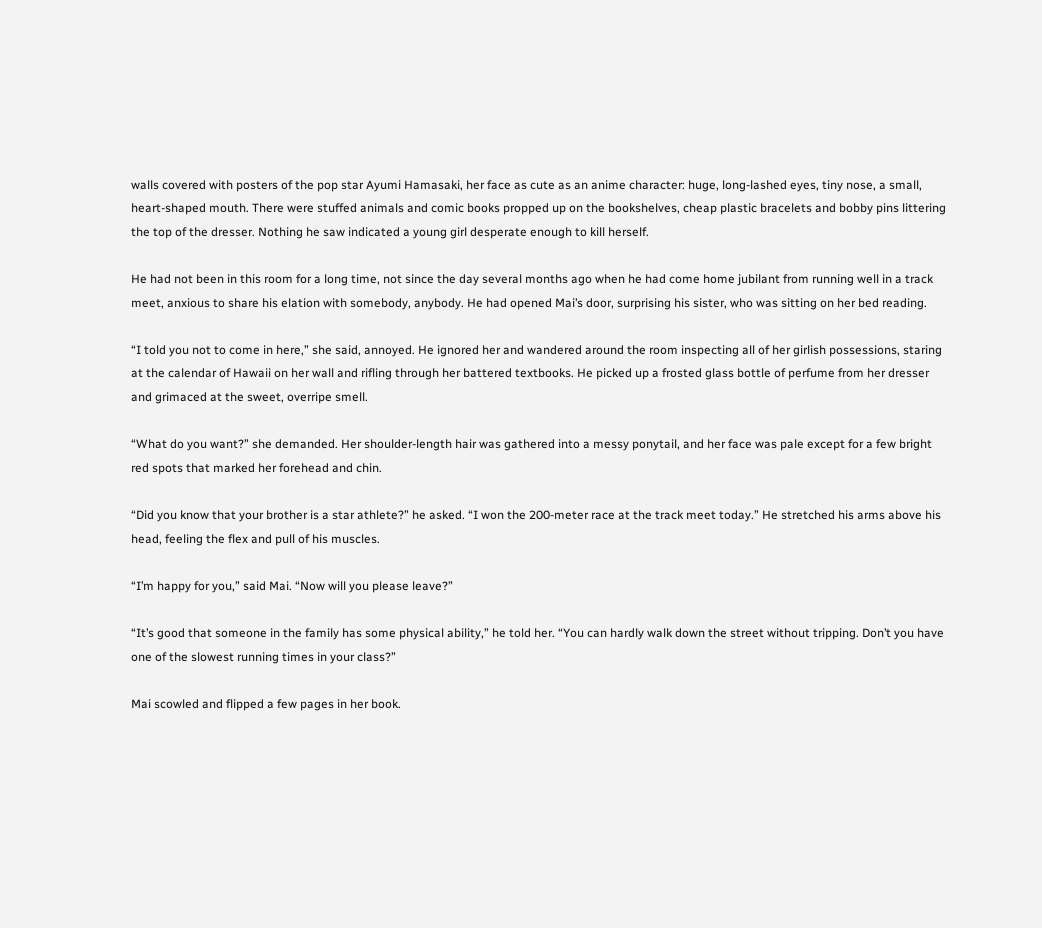walls covered with posters of the pop star Ayumi Hamasaki, her face as cute as an anime character: huge, long-lashed eyes, tiny nose, a small, heart-shaped mouth. There were stuffed animals and comic books propped up on the bookshelves, cheap plastic bracelets and bobby pins littering the top of the dresser. Nothing he saw indicated a young girl desperate enough to kill herself.

He had not been in this room for a long time, not since the day several months ago when he had come home jubilant from running well in a track meet, anxious to share his elation with somebody, anybody. He had opened Mai’s door, surprising his sister, who was sitting on her bed reading.

“I told you not to come in here,” she said, annoyed. He ignored her and wandered around the room inspecting all of her girlish possessions, staring at the calendar of Hawaii on her wall and rifling through her battered textbooks. He picked up a frosted glass bottle of perfume from her dresser and grimaced at the sweet, overripe smell.

“What do you want?” she demanded. Her shoulder-length hair was gathered into a messy ponytail, and her face was pale except for a few bright red spots that marked her forehead and chin.

“Did you know that your brother is a star athlete?” he asked. “I won the 200-meter race at the track meet today.” He stretched his arms above his head, feeling the flex and pull of his muscles.

“I’m happy for you,” said Mai. “Now will you please leave?”

“It’s good that someone in the family has some physical ability,” he told her. “You can hardly walk down the street without tripping. Don’t you have one of the slowest running times in your class?”

Mai scowled and flipped a few pages in her book.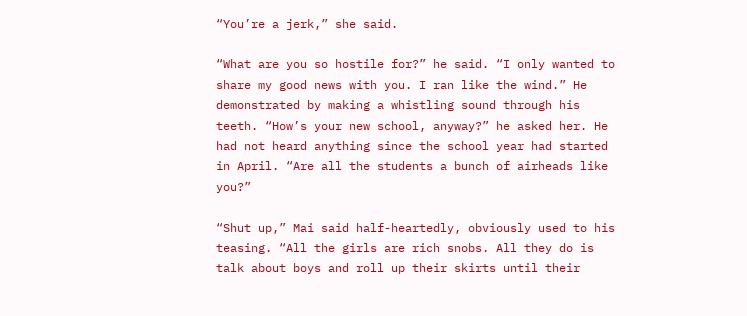“You’re a jerk,” she said.

“What are you so hostile for?” he said. “I only wanted to share my good news with you. I ran like the wind.” He demonstrated by making a whistling sound through his teeth. “How’s your new school, anyway?” he asked her. He had not heard anything since the school year had started in April. “Are all the students a bunch of airheads like you?”

“Shut up,” Mai said half-heartedly, obviously used to his teasing. “All the girls are rich snobs. All they do is talk about boys and roll up their skirts until their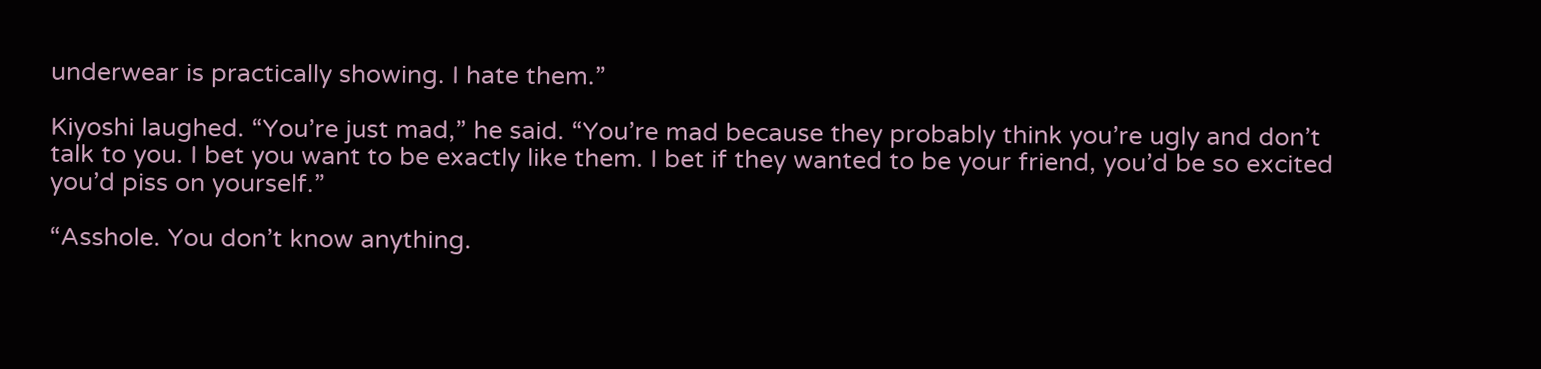underwear is practically showing. I hate them.”

Kiyoshi laughed. “You’re just mad,” he said. “You’re mad because they probably think you’re ugly and don’t talk to you. I bet you want to be exactly like them. I bet if they wanted to be your friend, you’d be so excited you’d piss on yourself.”

“Asshole. You don’t know anything.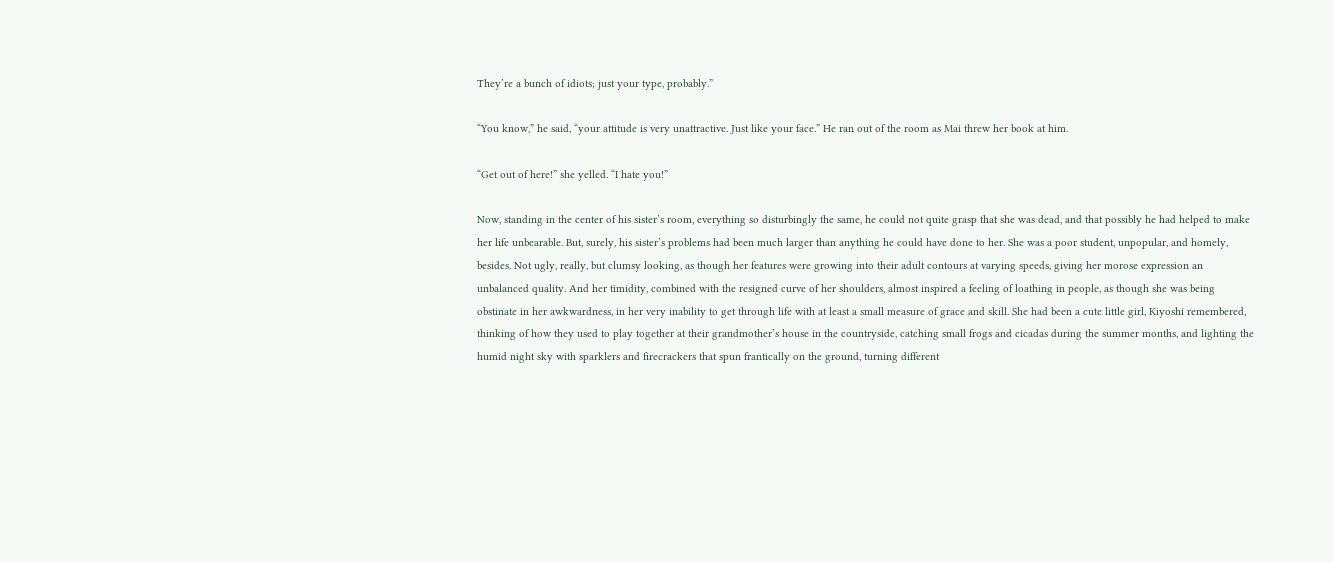They’re a bunch of idiots; just your type, probably.”

“You know,” he said, “your attitude is very unattractive. Just like your face.” He ran out of the room as Mai threw her book at him.

“Get out of here!” she yelled. “I hate you!”

Now, standing in the center of his sister’s room, everything so disturbingly the same, he could not quite grasp that she was dead, and that possibly he had helped to make her life unbearable. But, surely, his sister’s problems had been much larger than anything he could have done to her. She was a poor student, unpopular, and homely, besides. Not ugly, really, but clumsy looking, as though her features were growing into their adult contours at varying speeds, giving her morose expression an unbalanced quality. And her timidity, combined with the resigned curve of her shoulders, almost inspired a feeling of loathing in people, as though she was being obstinate in her awkwardness, in her very inability to get through life with at least a small measure of grace and skill. She had been a cute little girl, Kiyoshi remembered, thinking of how they used to play together at their grandmother’s house in the countryside, catching small frogs and cicadas during the summer months, and lighting the humid night sky with sparklers and firecrackers that spun frantically on the ground, turning different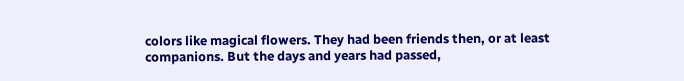colors like magical flowers. They had been friends then, or at least companions. But the days and years had passed,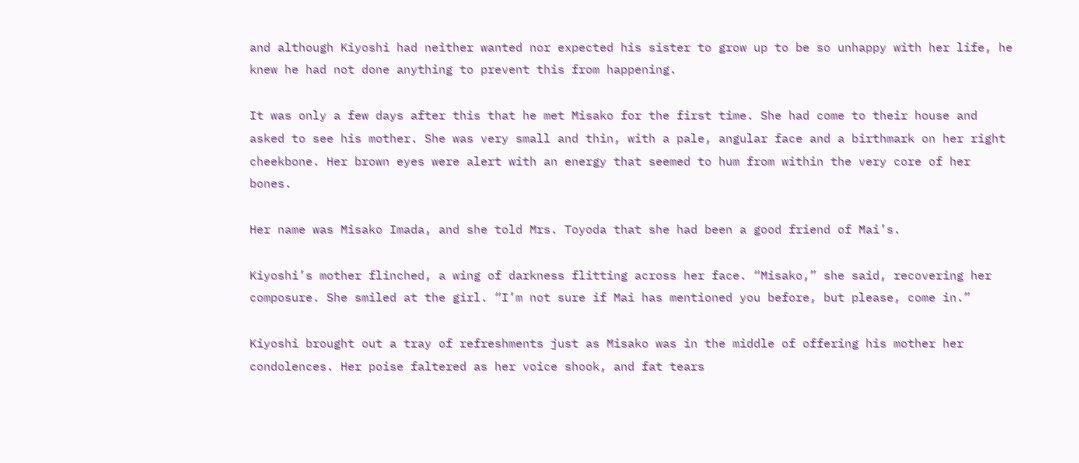and although Kiyoshi had neither wanted nor expected his sister to grow up to be so unhappy with her life, he knew he had not done anything to prevent this from happening.

It was only a few days after this that he met Misako for the first time. She had come to their house and asked to see his mother. She was very small and thin, with a pale, angular face and a birthmark on her right cheekbone. Her brown eyes were alert with an energy that seemed to hum from within the very core of her bones.

Her name was Misako Imada, and she told Mrs. Toyoda that she had been a good friend of Mai’s.

Kiyoshi’s mother flinched, a wing of darkness flitting across her face. “Misako,” she said, recovering her composure. She smiled at the girl. “I’m not sure if Mai has mentioned you before, but please, come in.”

Kiyoshi brought out a tray of refreshments just as Misako was in the middle of offering his mother her condolences. Her poise faltered as her voice shook, and fat tears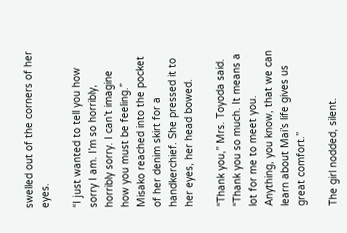swelled out of the corners of her eyes.

“I just wanted to tell you how sorry I am. I’m so horribly, horribly sorry. I can’t imagine how you must be feeling.” Misako reached into the pocket of her denim skirt for a handkerchief. She pressed it to her eyes, her head bowed.

“Thank you,” Mrs. Toyoda said. “Thank you so much. It means a lot for me to meet you. Anything, you know, that we can learn about Mai’s life gives us great comfort.”

The girl nodded, silent.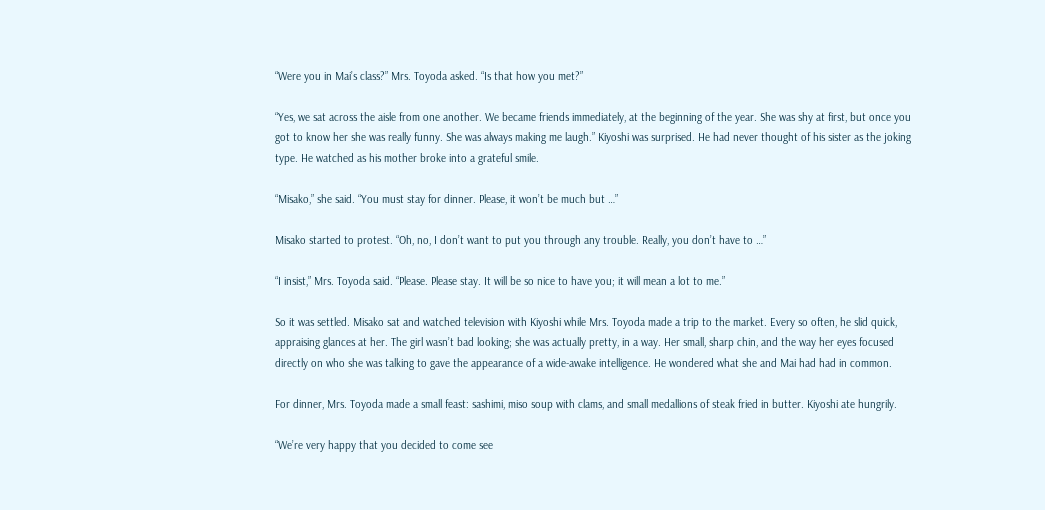“Were you in Mai’s class?” Mrs. Toyoda asked. “Is that how you met?”

“Yes, we sat across the aisle from one another. We became friends immediately, at the beginning of the year. She was shy at first, but once you got to know her she was really funny. She was always making me laugh.” Kiyoshi was surprised. He had never thought of his sister as the joking type. He watched as his mother broke into a grateful smile.

“Misako,” she said. “You must stay for dinner. Please, it won’t be much but …”

Misako started to protest. “Oh, no, I don’t want to put you through any trouble. Really, you don’t have to …”

“I insist,” Mrs. Toyoda said. “Please. Please stay. It will be so nice to have you; it will mean a lot to me.”

So it was settled. Misako sat and watched television with Kiyoshi while Mrs. Toyoda made a trip to the market. Every so often, he slid quick, appraising glances at her. The girl wasn’t bad looking; she was actually pretty, in a way. Her small, sharp chin, and the way her eyes focused directly on who she was talking to gave the appearance of a wide-awake intelligence. He wondered what she and Mai had had in common.

For dinner, Mrs. Toyoda made a small feast: sashimi, miso soup with clams, and small medallions of steak fried in butter. Kiyoshi ate hungrily.

“We’re very happy that you decided to come see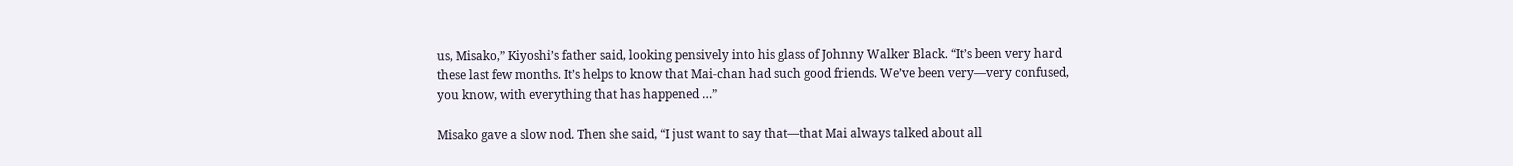us, Misako,” Kiyoshi’s father said, looking pensively into his glass of Johnny Walker Black. “It’s been very hard these last few months. It’s helps to know that Mai-chan had such good friends. We’ve been very—very confused, you know, with everything that has happened …”

Misako gave a slow nod. Then she said, “I just want to say that—that Mai always talked about all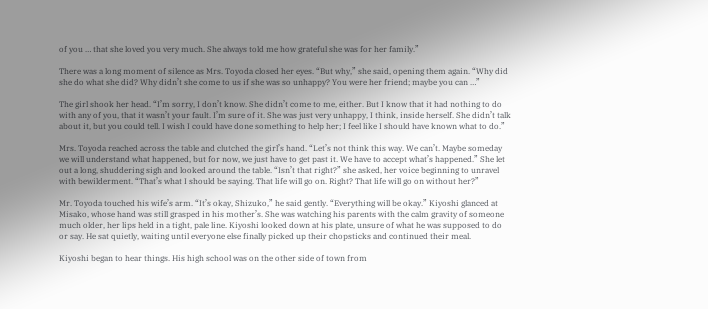of you … that she loved you very much. She always told me how grateful she was for her family.”

There was a long moment of silence as Mrs. Toyoda closed her eyes. “But why,” she said, opening them again. “Why did she do what she did? Why didn’t she come to us if she was so unhappy? You were her friend; maybe you can …”

The girl shook her head. “I’m sorry, I don’t know. She didn’t come to me, either. But I know that it had nothing to do with any of you, that it wasn’t your fault. I’m sure of it. She was just very unhappy, I think, inside herself. She didn’t talk about it, but you could tell. I wish I could have done something to help her; I feel like I should have known what to do.”

Mrs. Toyoda reached across the table and clutched the girl’s hand. “Let’s not think this way. We can’t. Maybe someday we will understand what happened, but for now, we just have to get past it. We have to accept what’s happened.” She let out a long, shuddering sigh and looked around the table. “Isn’t that right?” she asked, her voice beginning to unravel with bewilderment. “That’s what I should be saying. That life will go on. Right? That life will go on without her?”

Mr. Toyoda touched his wife’s arm. “It’s okay, Shizuko,” he said gently. “Everything will be okay.” Kiyoshi glanced at Misako, whose hand was still grasped in his mother’s. She was watching his parents with the calm gravity of someone much older, her lips held in a tight, pale line. Kiyoshi looked down at his plate, unsure of what he was supposed to do or say. He sat quietly, waiting until everyone else finally picked up their chopsticks and continued their meal.

Kiyoshi began to hear things. His high school was on the other side of town from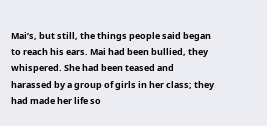Mai’s, but still, the things people said began to reach his ears. Mai had been bullied, they whispered. She had been teased and harassed by a group of girls in her class; they had made her life so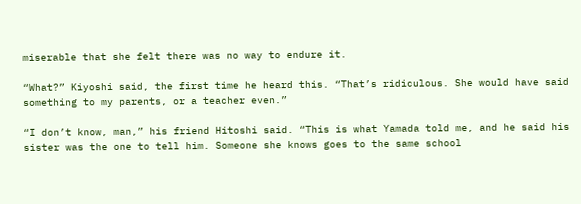miserable that she felt there was no way to endure it.

“What?” Kiyoshi said, the first time he heard this. “That’s ridiculous. She would have said something to my parents, or a teacher even.”

“I don’t know, man,” his friend Hitoshi said. “This is what Yamada told me, and he said his sister was the one to tell him. Someone she knows goes to the same school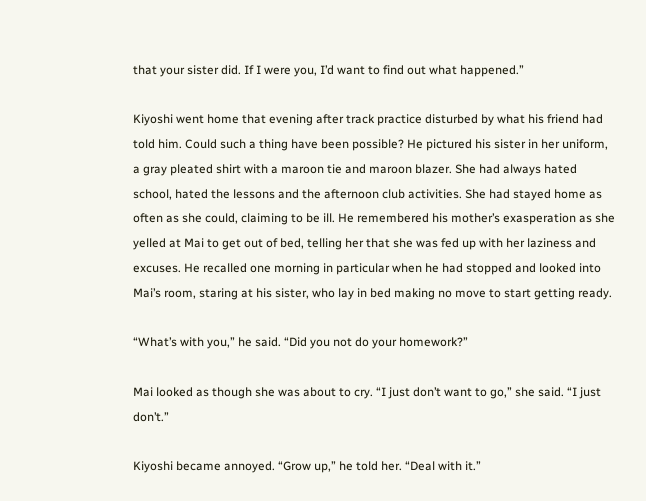that your sister did. If I were you, I’d want to find out what happened.”

Kiyoshi went home that evening after track practice disturbed by what his friend had told him. Could such a thing have been possible? He pictured his sister in her uniform, a gray pleated shirt with a maroon tie and maroon blazer. She had always hated school, hated the lessons and the afternoon club activities. She had stayed home as often as she could, claiming to be ill. He remembered his mother’s exasperation as she yelled at Mai to get out of bed, telling her that she was fed up with her laziness and excuses. He recalled one morning in particular when he had stopped and looked into Mai’s room, staring at his sister, who lay in bed making no move to start getting ready.

“What’s with you,” he said. “Did you not do your homework?”

Mai looked as though she was about to cry. “I just don’t want to go,” she said. “I just don’t.”

Kiyoshi became annoyed. “Grow up,” he told her. “Deal with it.”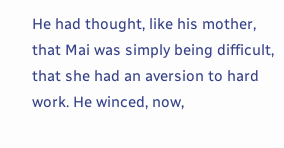He had thought, like his mother, that Mai was simply being difficult, that she had an aversion to hard work. He winced, now,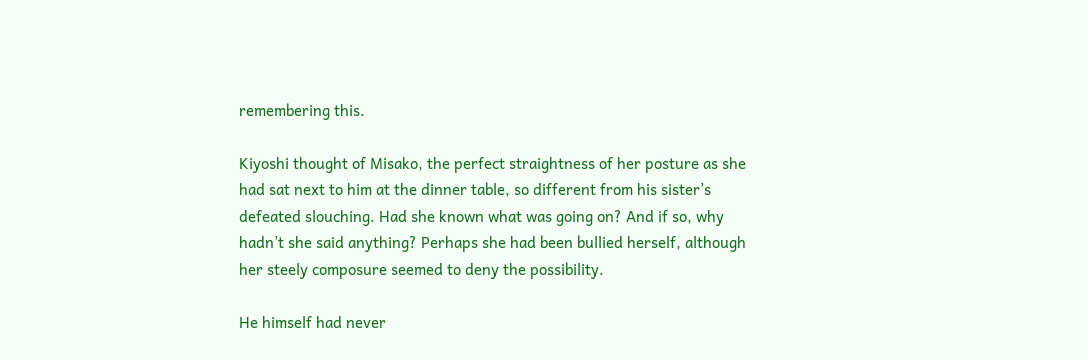remembering this.

Kiyoshi thought of Misako, the perfect straightness of her posture as she had sat next to him at the dinner table, so different from his sister’s defeated slouching. Had she known what was going on? And if so, why hadn’t she said anything? Perhaps she had been bullied herself, although her steely composure seemed to deny the possibility.

He himself had never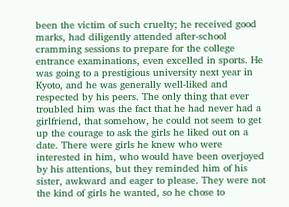been the victim of such cruelty; he received good marks, had diligently attended after-school cramming sessions to prepare for the college entrance examinations, even excelled in sports. He was going to a prestigious university next year in Kyoto, and he was generally well-liked and respected by his peers. The only thing that ever troubled him was the fact that he had never had a girlfriend, that somehow, he could not seem to get up the courage to ask the girls he liked out on a date. There were girls he knew who were interested in him, who would have been overjoyed by his attentions, but they reminded him of his sister, awkward and eager to please. They were not the kind of girls he wanted, so he chose to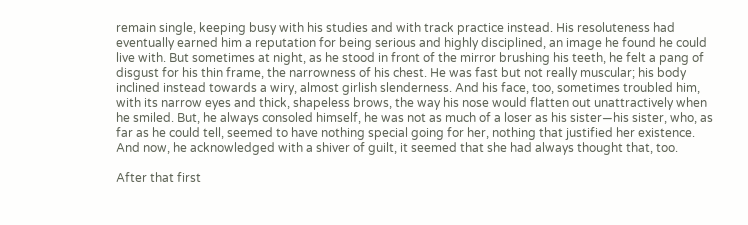remain single, keeping busy with his studies and with track practice instead. His resoluteness had eventually earned him a reputation for being serious and highly disciplined, an image he found he could live with. But sometimes at night, as he stood in front of the mirror brushing his teeth, he felt a pang of disgust for his thin frame, the narrowness of his chest. He was fast but not really muscular; his body inclined instead towards a wiry, almost girlish slenderness. And his face, too, sometimes troubled him, with its narrow eyes and thick, shapeless brows, the way his nose would flatten out unattractively when he smiled. But, he always consoled himself, he was not as much of a loser as his sister—his sister, who, as far as he could tell, seemed to have nothing special going for her, nothing that justified her existence. And now, he acknowledged with a shiver of guilt, it seemed that she had always thought that, too.

After that first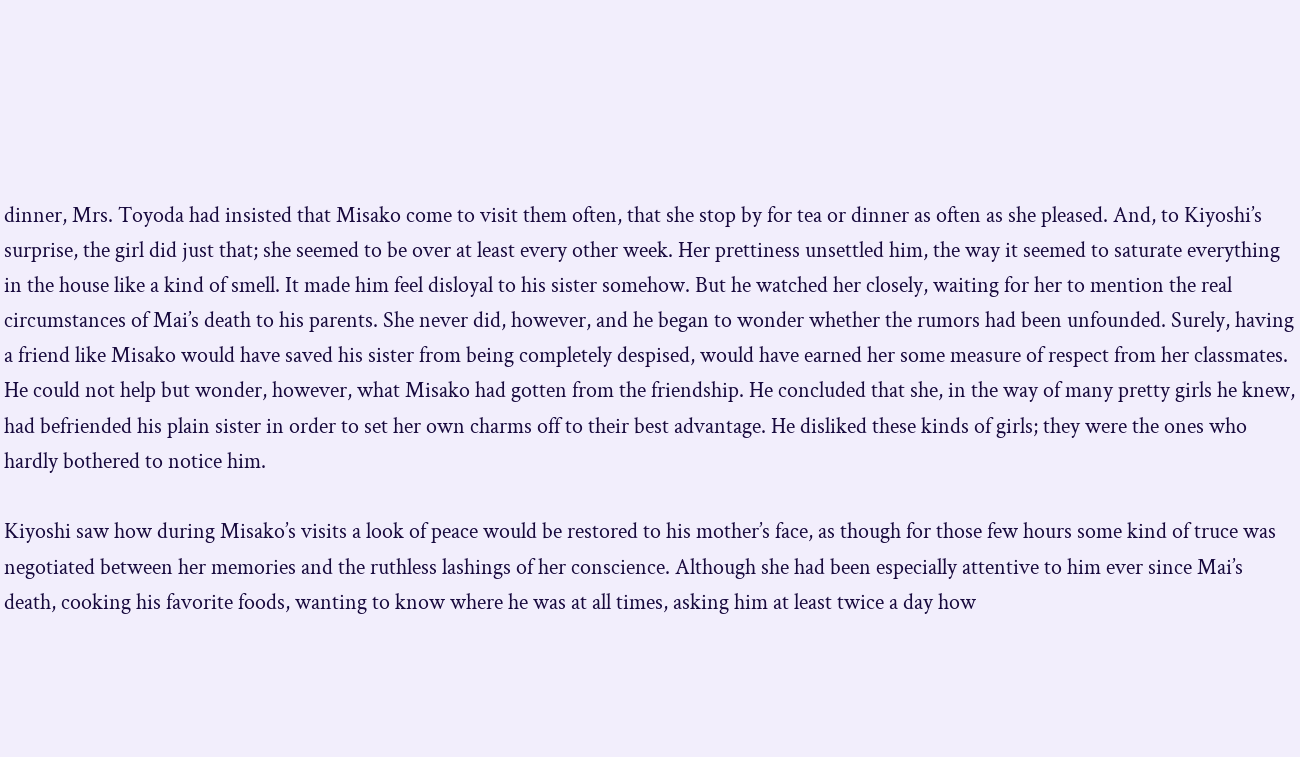dinner, Mrs. Toyoda had insisted that Misako come to visit them often, that she stop by for tea or dinner as often as she pleased. And, to Kiyoshi’s surprise, the girl did just that; she seemed to be over at least every other week. Her prettiness unsettled him, the way it seemed to saturate everything in the house like a kind of smell. It made him feel disloyal to his sister somehow. But he watched her closely, waiting for her to mention the real circumstances of Mai’s death to his parents. She never did, however, and he began to wonder whether the rumors had been unfounded. Surely, having a friend like Misako would have saved his sister from being completely despised, would have earned her some measure of respect from her classmates. He could not help but wonder, however, what Misako had gotten from the friendship. He concluded that she, in the way of many pretty girls he knew, had befriended his plain sister in order to set her own charms off to their best advantage. He disliked these kinds of girls; they were the ones who hardly bothered to notice him.

Kiyoshi saw how during Misako’s visits a look of peace would be restored to his mother’s face, as though for those few hours some kind of truce was negotiated between her memories and the ruthless lashings of her conscience. Although she had been especially attentive to him ever since Mai’s death, cooking his favorite foods, wanting to know where he was at all times, asking him at least twice a day how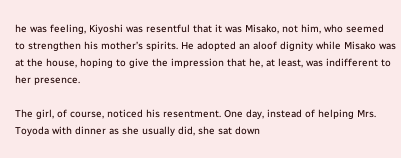he was feeling, Kiyoshi was resentful that it was Misako, not him, who seemed to strengthen his mother’s spirits. He adopted an aloof dignity while Misako was at the house, hoping to give the impression that he, at least, was indifferent to her presence.

The girl, of course, noticed his resentment. One day, instead of helping Mrs. Toyoda with dinner as she usually did, she sat down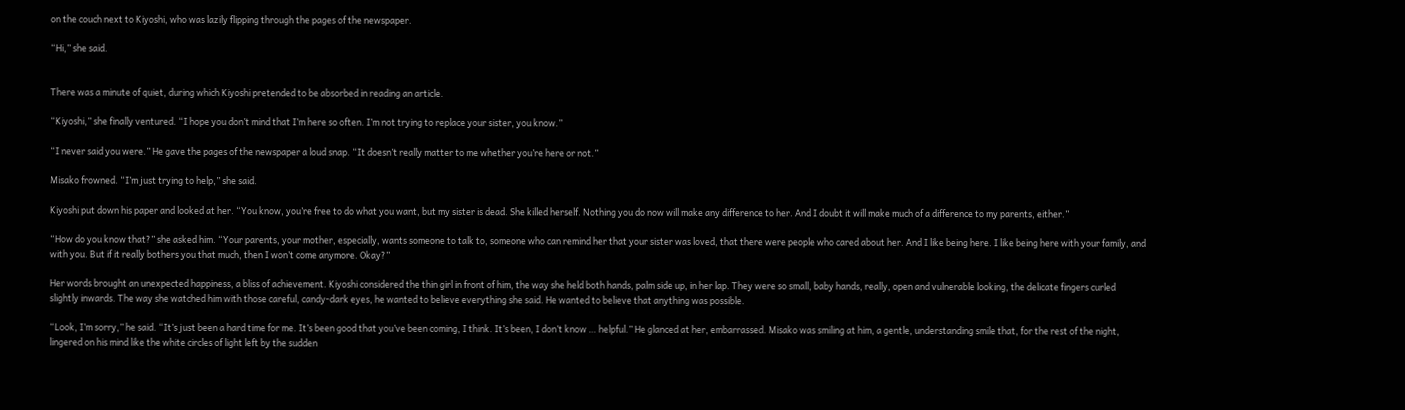on the couch next to Kiyoshi, who was lazily flipping through the pages of the newspaper.

“Hi,” she said.


There was a minute of quiet, during which Kiyoshi pretended to be absorbed in reading an article.

“Kiyoshi,” she finally ventured. “I hope you don’t mind that I’m here so often. I’m not trying to replace your sister, you know.”

“I never said you were.” He gave the pages of the newspaper a loud snap. “It doesn’t really matter to me whether you’re here or not.”

Misako frowned. “I’m just trying to help,” she said.

Kiyoshi put down his paper and looked at her. “You know, you’re free to do what you want, but my sister is dead. She killed herself. Nothing you do now will make any difference to her. And I doubt it will make much of a difference to my parents, either.”

“How do you know that?” she asked him. “Your parents, your mother, especially, wants someone to talk to, someone who can remind her that your sister was loved, that there were people who cared about her. And I like being here. I like being here with your family, and with you. But if it really bothers you that much, then I won’t come anymore. Okay?”

Her words brought an unexpected happiness, a bliss of achievement. Kiyoshi considered the thin girl in front of him, the way she held both hands, palm side up, in her lap. They were so small, baby hands, really, open and vulnerable looking, the delicate fingers curled slightly inwards. The way she watched him with those careful, candy-dark eyes, he wanted to believe everything she said. He wanted to believe that anything was possible.

“Look, I’m sorry,” he said. “It’s just been a hard time for me. It’s been good that you’ve been coming, I think. It’s been, I don’t know … helpful.” He glanced at her, embarrassed. Misako was smiling at him, a gentle, understanding smile that, for the rest of the night, lingered on his mind like the white circles of light left by the sudden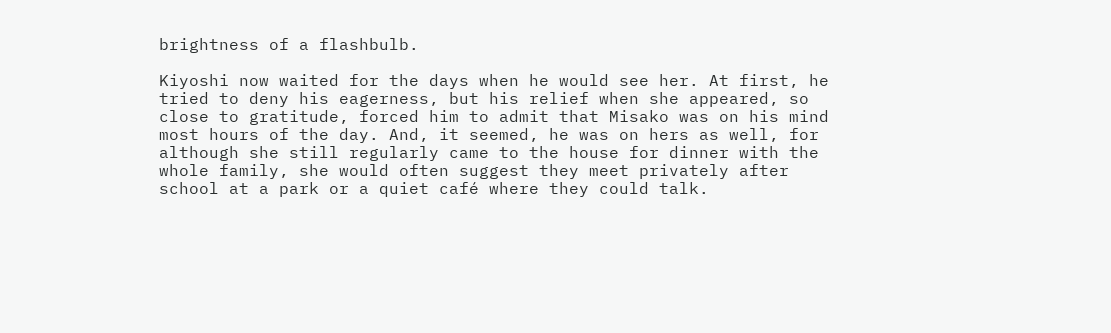brightness of a flashbulb.

Kiyoshi now waited for the days when he would see her. At first, he tried to deny his eagerness, but his relief when she appeared, so close to gratitude, forced him to admit that Misako was on his mind most hours of the day. And, it seemed, he was on hers as well, for although she still regularly came to the house for dinner with the whole family, she would often suggest they meet privately after school at a park or a quiet café where they could talk.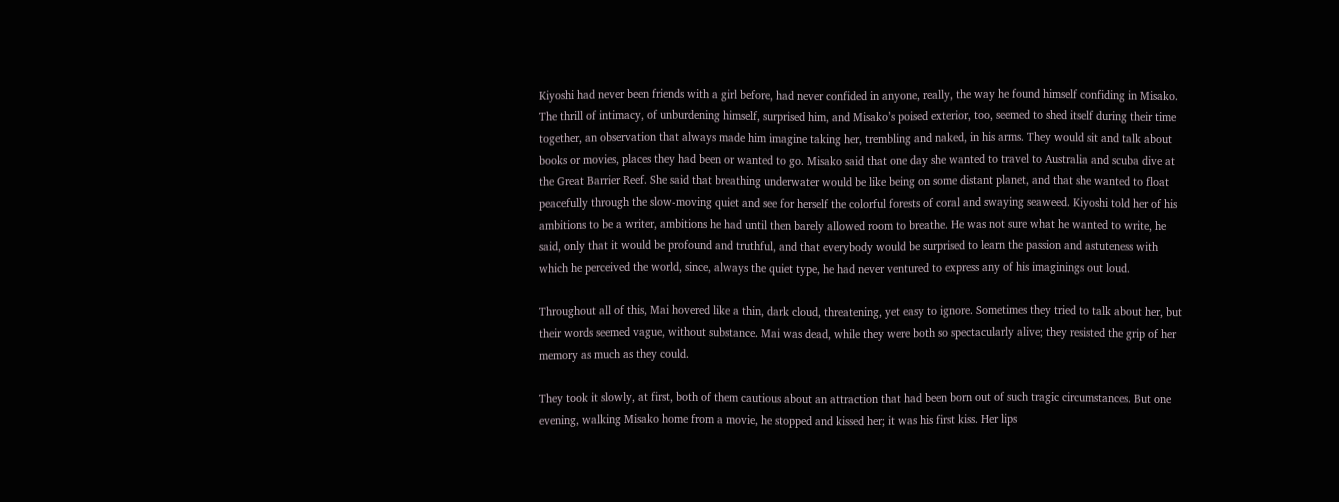Kiyoshi had never been friends with a girl before, had never confided in anyone, really, the way he found himself confiding in Misako. The thrill of intimacy, of unburdening himself, surprised him, and Misako’s poised exterior, too, seemed to shed itself during their time together, an observation that always made him imagine taking her, trembling and naked, in his arms. They would sit and talk about books or movies, places they had been or wanted to go. Misako said that one day she wanted to travel to Australia and scuba dive at the Great Barrier Reef. She said that breathing underwater would be like being on some distant planet, and that she wanted to float peacefully through the slow-moving quiet and see for herself the colorful forests of coral and swaying seaweed. Kiyoshi told her of his ambitions to be a writer, ambitions he had until then barely allowed room to breathe. He was not sure what he wanted to write, he said, only that it would be profound and truthful, and that everybody would be surprised to learn the passion and astuteness with which he perceived the world, since, always the quiet type, he had never ventured to express any of his imaginings out loud.

Throughout all of this, Mai hovered like a thin, dark cloud, threatening, yet easy to ignore. Sometimes they tried to talk about her, but their words seemed vague, without substance. Mai was dead, while they were both so spectacularly alive; they resisted the grip of her memory as much as they could.

They took it slowly, at first, both of them cautious about an attraction that had been born out of such tragic circumstances. But one evening, walking Misako home from a movie, he stopped and kissed her; it was his first kiss. Her lips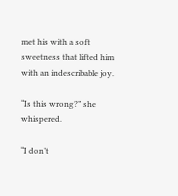met his with a soft sweetness that lifted him with an indescribable joy.

“Is this wrong?” she whispered.

“I don’t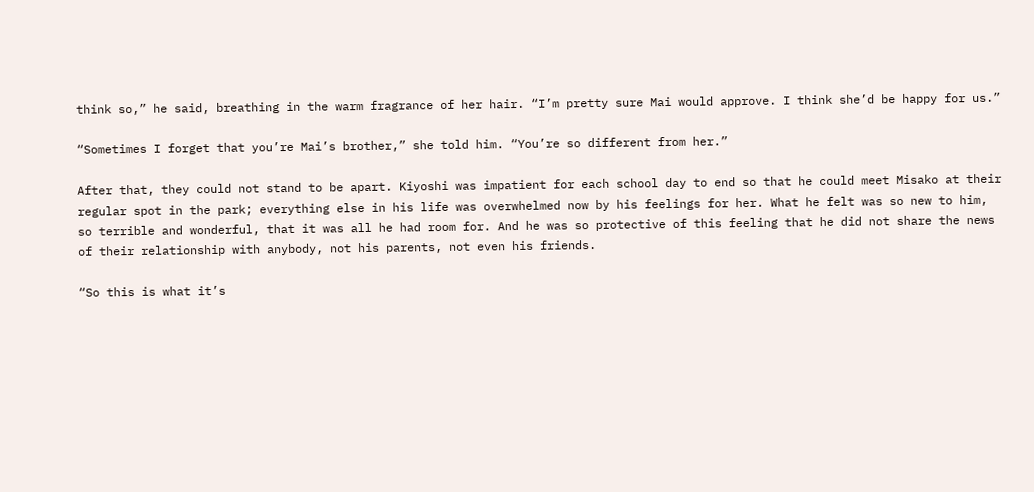think so,” he said, breathing in the warm fragrance of her hair. “I’m pretty sure Mai would approve. I think she’d be happy for us.”

“Sometimes I forget that you’re Mai’s brother,” she told him. “You’re so different from her.”

After that, they could not stand to be apart. Kiyoshi was impatient for each school day to end so that he could meet Misako at their regular spot in the park; everything else in his life was overwhelmed now by his feelings for her. What he felt was so new to him, so terrible and wonderful, that it was all he had room for. And he was so protective of this feeling that he did not share the news of their relationship with anybody, not his parents, not even his friends.

“So this is what it’s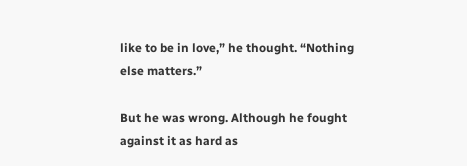like to be in love,” he thought. “Nothing else matters.”

But he was wrong. Although he fought against it as hard as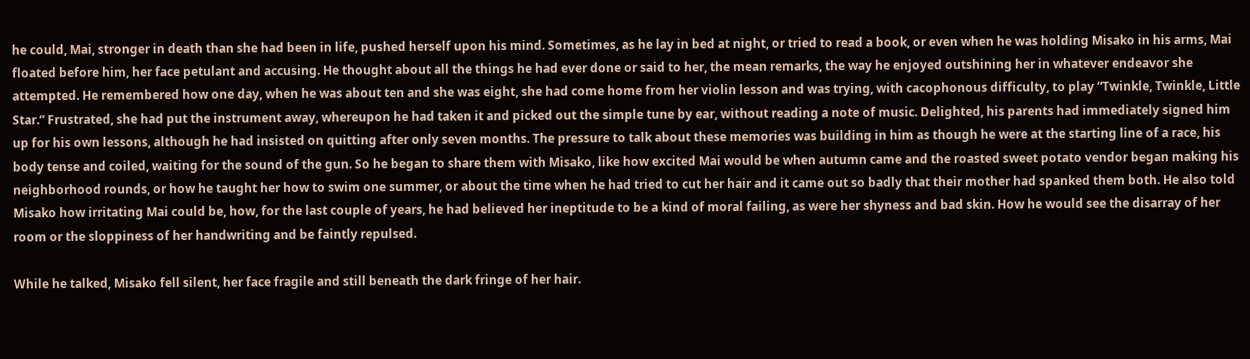he could, Mai, stronger in death than she had been in life, pushed herself upon his mind. Sometimes, as he lay in bed at night, or tried to read a book, or even when he was holding Misako in his arms, Mai floated before him, her face petulant and accusing. He thought about all the things he had ever done or said to her, the mean remarks, the way he enjoyed outshining her in whatever endeavor she attempted. He remembered how one day, when he was about ten and she was eight, she had come home from her violin lesson and was trying, with cacophonous difficulty, to play “Twinkle, Twinkle, Little Star.” Frustrated, she had put the instrument away, whereupon he had taken it and picked out the simple tune by ear, without reading a note of music. Delighted, his parents had immediately signed him up for his own lessons, although he had insisted on quitting after only seven months. The pressure to talk about these memories was building in him as though he were at the starting line of a race, his body tense and coiled, waiting for the sound of the gun. So he began to share them with Misako, like how excited Mai would be when autumn came and the roasted sweet potato vendor began making his neighborhood rounds, or how he taught her how to swim one summer, or about the time when he had tried to cut her hair and it came out so badly that their mother had spanked them both. He also told Misako how irritating Mai could be, how, for the last couple of years, he had believed her ineptitude to be a kind of moral failing, as were her shyness and bad skin. How he would see the disarray of her room or the sloppiness of her handwriting and be faintly repulsed.

While he talked, Misako fell silent, her face fragile and still beneath the dark fringe of her hair.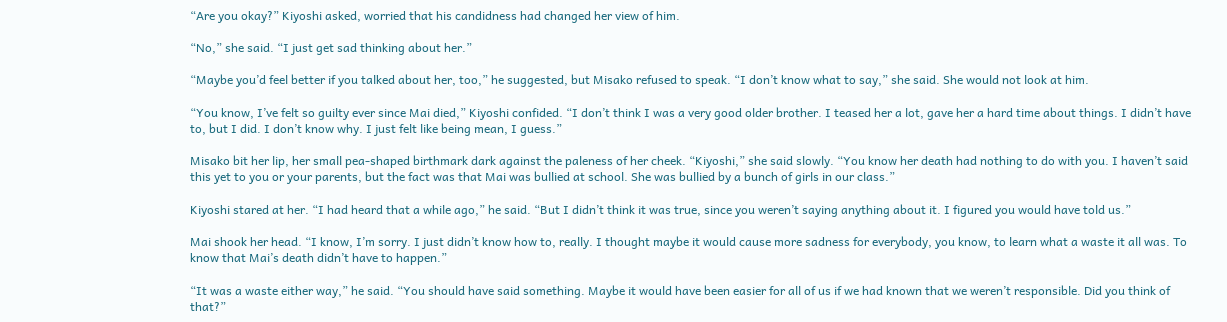“Are you okay?” Kiyoshi asked, worried that his candidness had changed her view of him.

“No,” she said. “I just get sad thinking about her.”

“Maybe you’d feel better if you talked about her, too,” he suggested, but Misako refused to speak. “I don’t know what to say,” she said. She would not look at him.

“You know, I’ve felt so guilty ever since Mai died,” Kiyoshi confided. “I don’t think I was a very good older brother. I teased her a lot, gave her a hard time about things. I didn’t have to, but I did. I don’t know why. I just felt like being mean, I guess.”

Misako bit her lip, her small pea-shaped birthmark dark against the paleness of her cheek. “Kiyoshi,” she said slowly. “You know her death had nothing to do with you. I haven’t said this yet to you or your parents, but the fact was that Mai was bullied at school. She was bullied by a bunch of girls in our class.”

Kiyoshi stared at her. “I had heard that a while ago,” he said. “But I didn’t think it was true, since you weren’t saying anything about it. I figured you would have told us.”

Mai shook her head. “I know, I’m sorry. I just didn’t know how to, really. I thought maybe it would cause more sadness for everybody, you know, to learn what a waste it all was. To know that Mai’s death didn’t have to happen.”

“It was a waste either way,” he said. “You should have said something. Maybe it would have been easier for all of us if we had known that we weren’t responsible. Did you think of that?”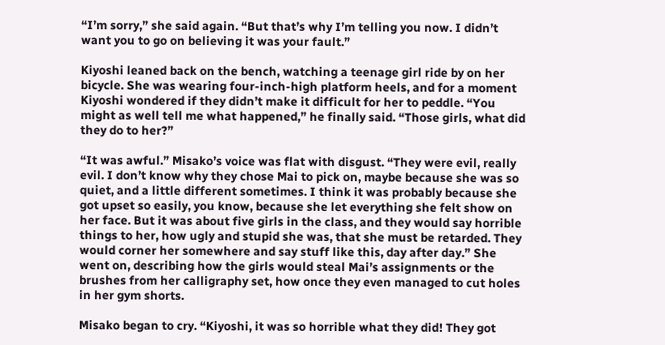“I’m sorry,” she said again. “But that’s why I’m telling you now. I didn’t want you to go on believing it was your fault.”

Kiyoshi leaned back on the bench, watching a teenage girl ride by on her bicycle. She was wearing four-inch-high platform heels, and for a moment Kiyoshi wondered if they didn’t make it difficult for her to peddle. “You might as well tell me what happened,” he finally said. “Those girls, what did they do to her?”

“It was awful.” Misako’s voice was flat with disgust. “They were evil, really evil. I don’t know why they chose Mai to pick on, maybe because she was so quiet, and a little different sometimes. I think it was probably because she got upset so easily, you know, because she let everything she felt show on her face. But it was about five girls in the class, and they would say horrible things to her, how ugly and stupid she was, that she must be retarded. They would corner her somewhere and say stuff like this, day after day.” She went on, describing how the girls would steal Mai’s assignments or the brushes from her calligraphy set, how once they even managed to cut holes in her gym shorts.

Misako began to cry. “Kiyoshi, it was so horrible what they did! They got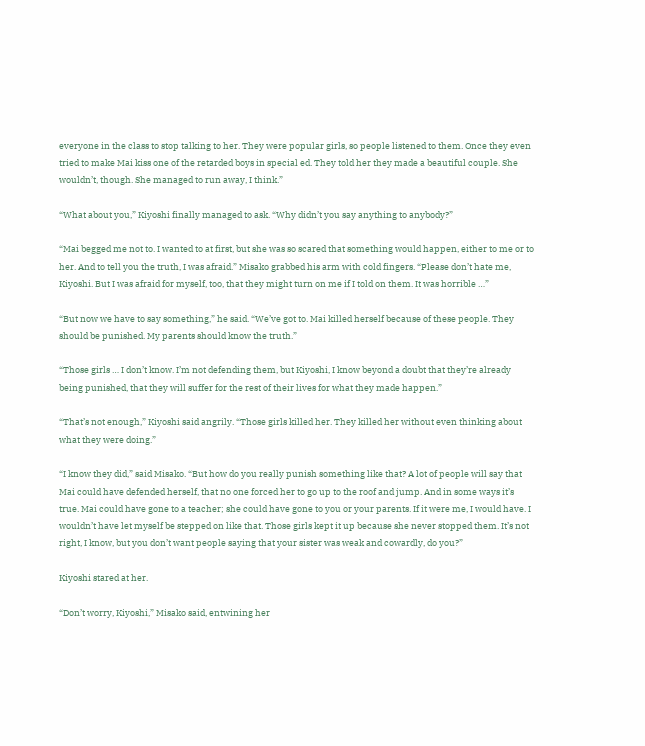everyone in the class to stop talking to her. They were popular girls, so people listened to them. Once they even tried to make Mai kiss one of the retarded boys in special ed. They told her they made a beautiful couple. She wouldn’t, though. She managed to run away, I think.”

“What about you,” Kiyoshi finally managed to ask. “Why didn’t you say anything to anybody?”

“Mai begged me not to. I wanted to at first, but she was so scared that something would happen, either to me or to her. And to tell you the truth, I was afraid.” Misako grabbed his arm with cold fingers. “Please don’t hate me, Kiyoshi. But I was afraid for myself, too, that they might turn on me if I told on them. It was horrible …”

“But now we have to say something,” he said. “We’ve got to. Mai killed herself because of these people. They should be punished. My parents should know the truth.”

“Those girls … I don’t know. I’m not defending them, but Kiyoshi, I know beyond a doubt that they’re already being punished, that they will suffer for the rest of their lives for what they made happen.”

“That’s not enough,” Kiyoshi said angrily. “Those girls killed her. They killed her without even thinking about what they were doing.”

“I know they did,” said Misako. “But how do you really punish something like that? A lot of people will say that Mai could have defended herself, that no one forced her to go up to the roof and jump. And in some ways it’s true. Mai could have gone to a teacher; she could have gone to you or your parents. If it were me, I would have. I wouldn’t have let myself be stepped on like that. Those girls kept it up because she never stopped them. It’s not right, I know, but you don’t want people saying that your sister was weak and cowardly, do you?”

Kiyoshi stared at her.

“Don’t worry, Kiyoshi,” Misako said, entwining her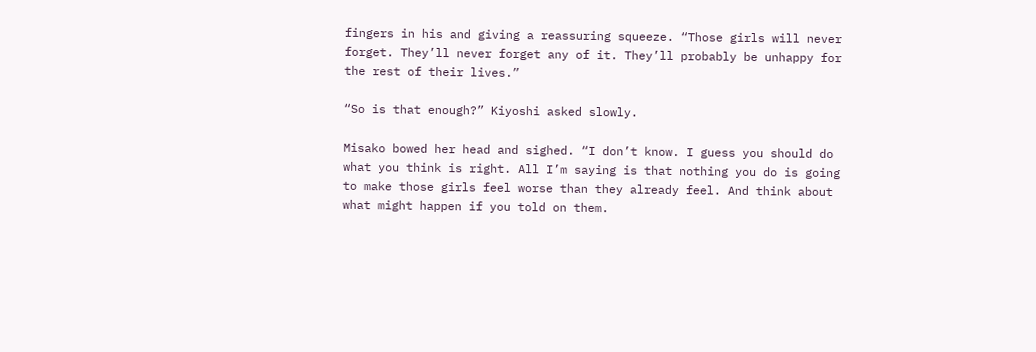fingers in his and giving a reassuring squeeze. “Those girls will never forget. They’ll never forget any of it. They’ll probably be unhappy for the rest of their lives.”

“So is that enough?” Kiyoshi asked slowly.

Misako bowed her head and sighed. “I don’t know. I guess you should do what you think is right. All I’m saying is that nothing you do is going to make those girls feel worse than they already feel. And think about what might happen if you told on them.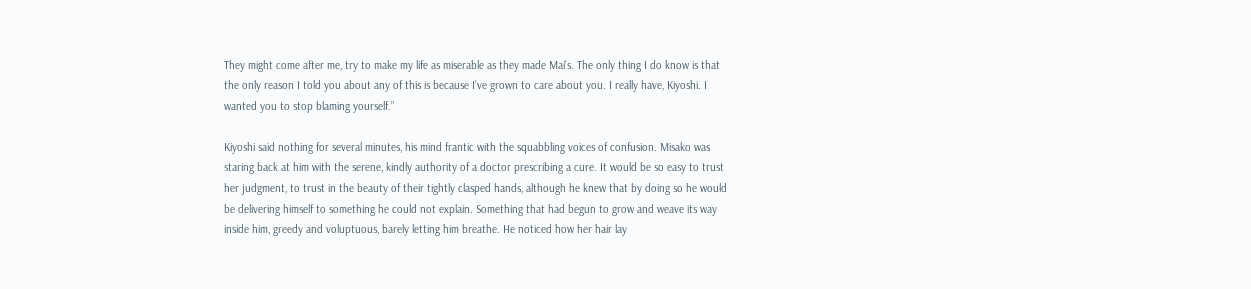They might come after me, try to make my life as miserable as they made Mai’s. The only thing I do know is that the only reason I told you about any of this is because I’ve grown to care about you. I really have, Kiyoshi. I wanted you to stop blaming yourself.”

Kiyoshi said nothing for several minutes, his mind frantic with the squabbling voices of confusion. Misako was staring back at him with the serene, kindly authority of a doctor prescribing a cure. It would be so easy to trust her judgment, to trust in the beauty of their tightly clasped hands, although he knew that by doing so he would be delivering himself to something he could not explain. Something that had begun to grow and weave its way inside him, greedy and voluptuous, barely letting him breathe. He noticed how her hair lay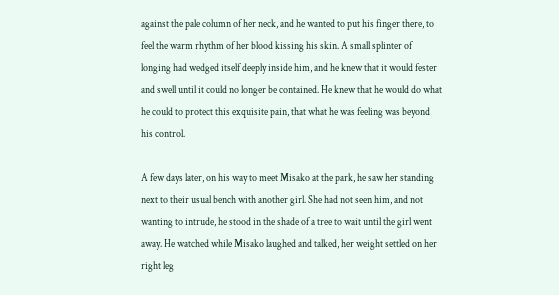against the pale column of her neck, and he wanted to put his finger there, to feel the warm rhythm of her blood kissing his skin. A small splinter of longing had wedged itself deeply inside him, and he knew that it would fester and swell until it could no longer be contained. He knew that he would do what he could to protect this exquisite pain, that what he was feeling was beyond his control.

A few days later, on his way to meet Misako at the park, he saw her standing next to their usual bench with another girl. She had not seen him, and not wanting to intrude, he stood in the shade of a tree to wait until the girl went away. He watched while Misako laughed and talked, her weight settled on her right leg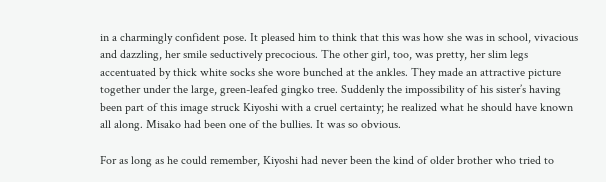in a charmingly confident pose. It pleased him to think that this was how she was in school, vivacious and dazzling, her smile seductively precocious. The other girl, too, was pretty, her slim legs accentuated by thick white socks she wore bunched at the ankles. They made an attractive picture together under the large, green-leafed gingko tree. Suddenly the impossibility of his sister’s having been part of this image struck Kiyoshi with a cruel certainty; he realized what he should have known all along. Misako had been one of the bullies. It was so obvious.

For as long as he could remember, Kiyoshi had never been the kind of older brother who tried to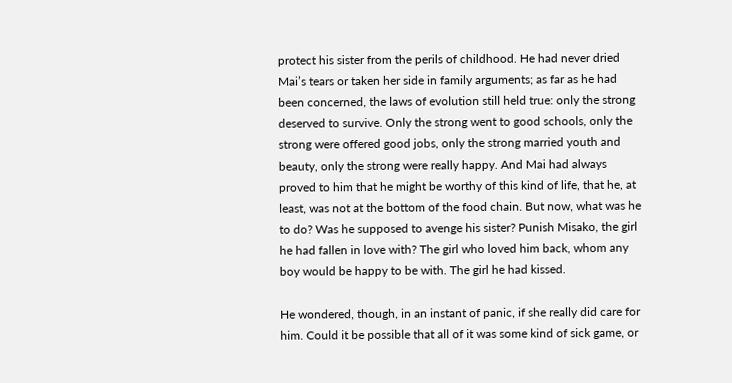protect his sister from the perils of childhood. He had never dried Mai’s tears or taken her side in family arguments; as far as he had been concerned, the laws of evolution still held true: only the strong deserved to survive. Only the strong went to good schools, only the strong were offered good jobs, only the strong married youth and beauty, only the strong were really happy. And Mai had always proved to him that he might be worthy of this kind of life, that he, at least, was not at the bottom of the food chain. But now, what was he to do? Was he supposed to avenge his sister? Punish Misako, the girl he had fallen in love with? The girl who loved him back, whom any boy would be happy to be with. The girl he had kissed.

He wondered, though, in an instant of panic, if she really did care for him. Could it be possible that all of it was some kind of sick game, or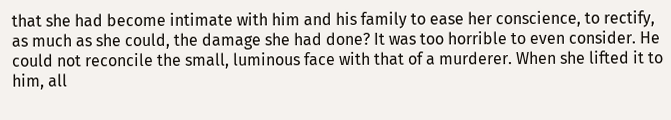that she had become intimate with him and his family to ease her conscience, to rectify, as much as she could, the damage she had done? It was too horrible to even consider. He could not reconcile the small, luminous face with that of a murderer. When she lifted it to him, all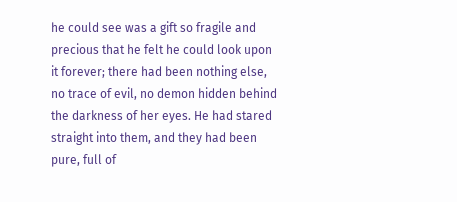he could see was a gift so fragile and precious that he felt he could look upon it forever; there had been nothing else, no trace of evil, no demon hidden behind the darkness of her eyes. He had stared straight into them, and they had been pure, full of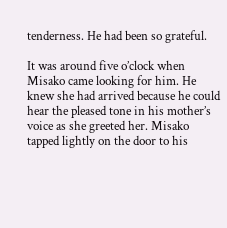tenderness. He had been so grateful.

It was around five o’clock when Misako came looking for him. He knew she had arrived because he could hear the pleased tone in his mother’s voice as she greeted her. Misako tapped lightly on the door to his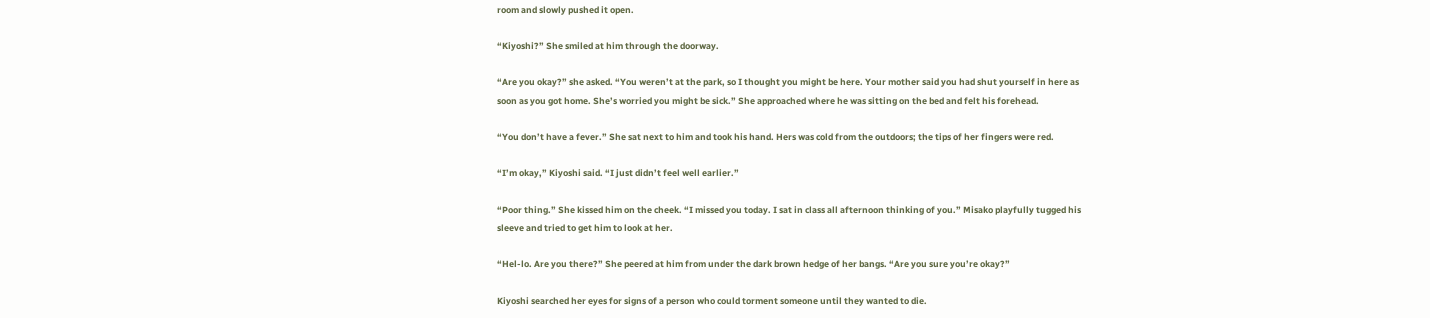room and slowly pushed it open.

“Kiyoshi?” She smiled at him through the doorway.

“Are you okay?” she asked. “You weren’t at the park, so I thought you might be here. Your mother said you had shut yourself in here as soon as you got home. She’s worried you might be sick.” She approached where he was sitting on the bed and felt his forehead.

“You don’t have a fever.” She sat next to him and took his hand. Hers was cold from the outdoors; the tips of her fingers were red.

“I’m okay,” Kiyoshi said. “I just didn’t feel well earlier.”

“Poor thing.” She kissed him on the cheek. “I missed you today. I sat in class all afternoon thinking of you.” Misako playfully tugged his sleeve and tried to get him to look at her.

“Hel-lo. Are you there?” She peered at him from under the dark brown hedge of her bangs. “Are you sure you’re okay?”

Kiyoshi searched her eyes for signs of a person who could torment someone until they wanted to die.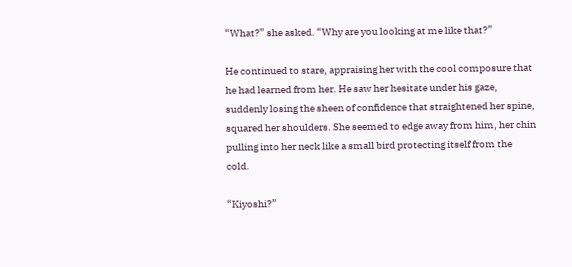“What?” she asked. “Why are you looking at me like that?”

He continued to stare, appraising her with the cool composure that he had learned from her. He saw her hesitate under his gaze, suddenly losing the sheen of confidence that straightened her spine, squared her shoulders. She seemed to edge away from him, her chin pulling into her neck like a small bird protecting itself from the cold.

“Kiyoshi?”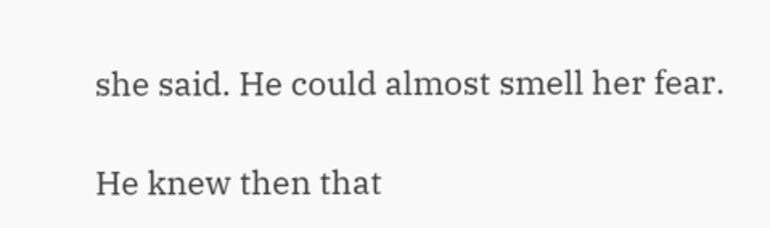she said. He could almost smell her fear.

He knew then that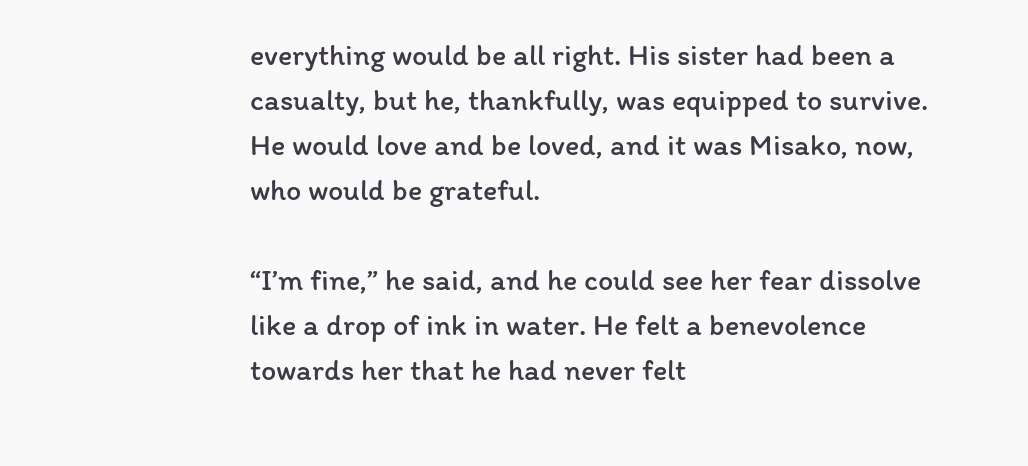everything would be all right. His sister had been a casualty, but he, thankfully, was equipped to survive. He would love and be loved, and it was Misako, now, who would be grateful.

“I’m fine,” he said, and he could see her fear dissolve like a drop of ink in water. He felt a benevolence towards her that he had never felt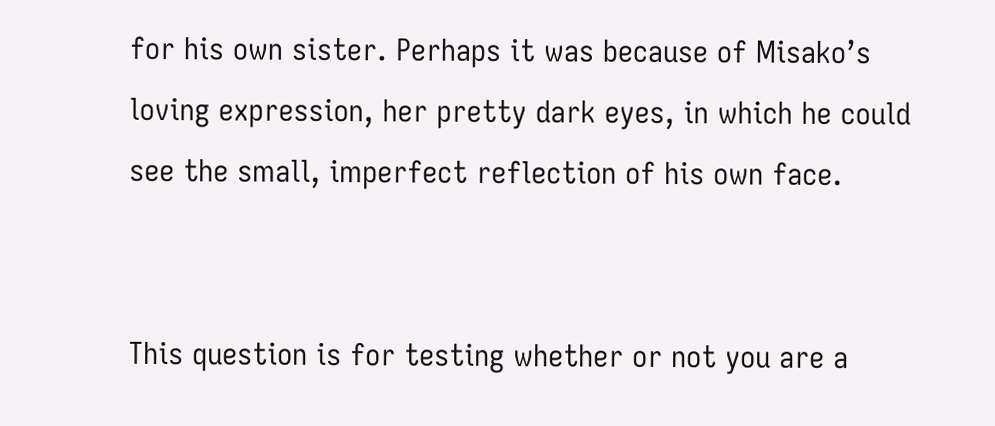for his own sister. Perhaps it was because of Misako’s loving expression, her pretty dark eyes, in which he could see the small, imperfect reflection of his own face.


This question is for testing whether or not you are a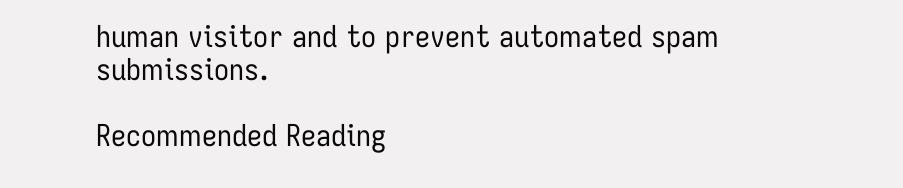human visitor and to prevent automated spam submissions.

Recommended Reading